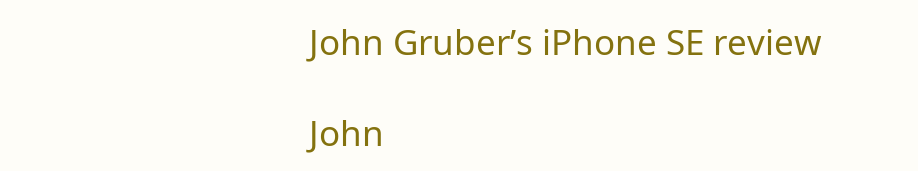John Gruber’s iPhone SE review

John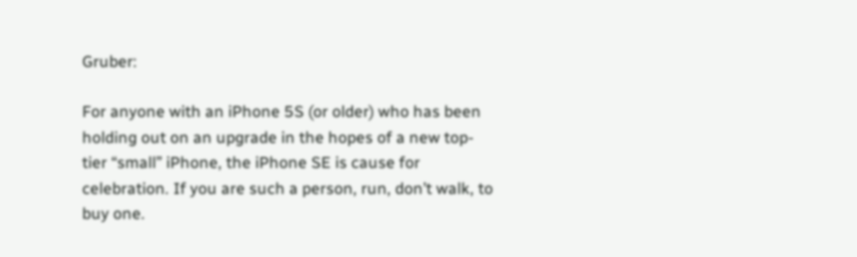Gruber:

For anyone with an iPhone 5S (or older) who has been holding out on an upgrade in the hopes of a new top-tier “small” iPhone, the iPhone SE is cause for celebration. If you are such a person, run, don’t walk, to buy one.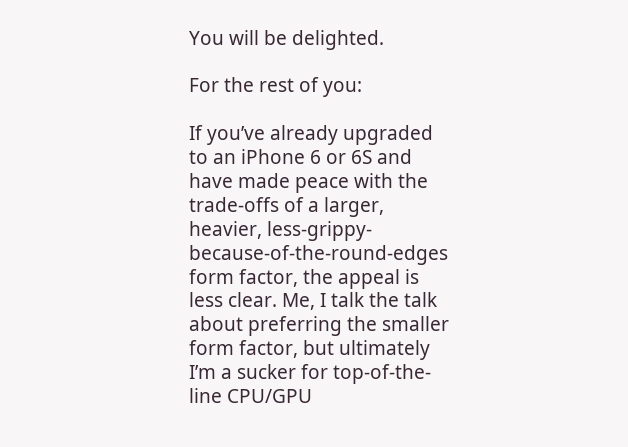You will be delighted.

For the rest of you:

If you’ve already upgraded to an iPhone 6 or 6S and have made peace with the trade-offs of a larger, heavier, less-grippy-because-of-the-round-edges form factor, the appeal is less clear. Me, I talk the talk about preferring the smaller form factor, but ultimately I’m a sucker for top-of-the-line CPU/GPU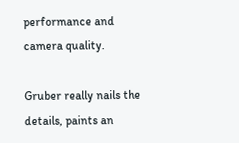performance and camera quality.

Gruber really nails the details, paints an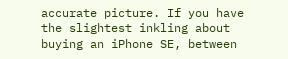accurate picture. If you have the slightest inkling about buying an iPhone SE, between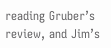reading Gruber’s review, and Jim’s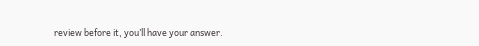review before it, you’ll have your answer.